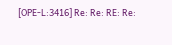[OPE-L:3416] Re: Re: RE: Re: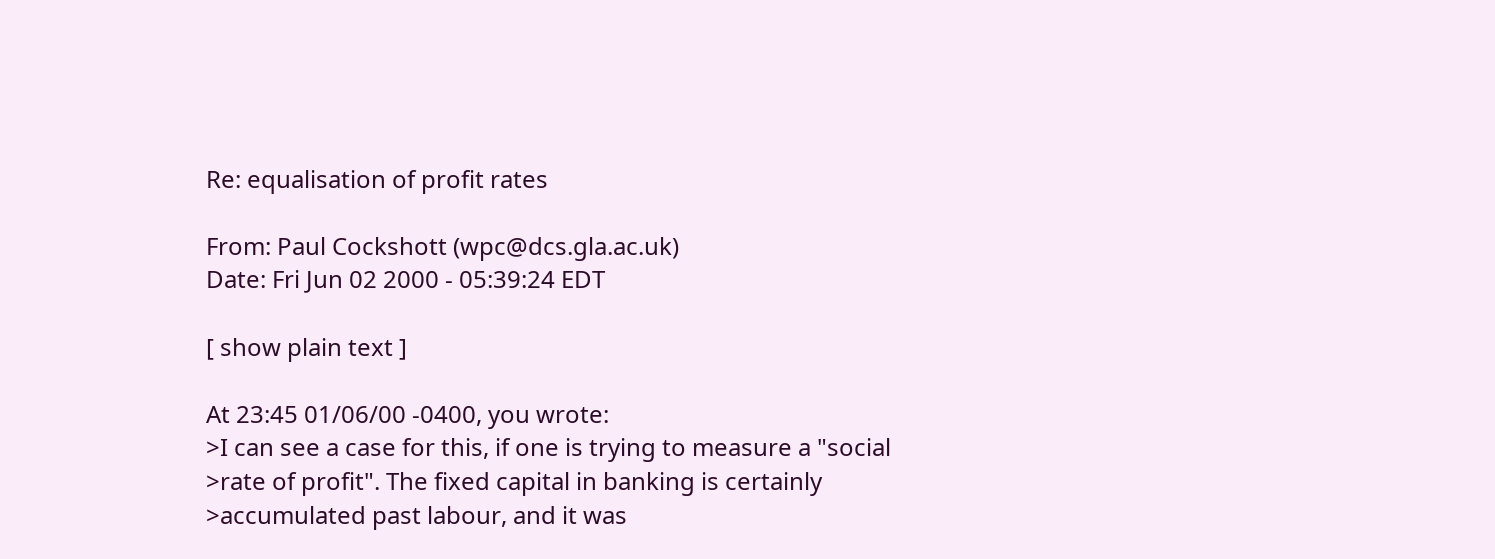Re: equalisation of profit rates

From: Paul Cockshott (wpc@dcs.gla.ac.uk)
Date: Fri Jun 02 2000 - 05:39:24 EDT

[ show plain text ]

At 23:45 01/06/00 -0400, you wrote:
>I can see a case for this, if one is trying to measure a "social
>rate of profit". The fixed capital in banking is certainly
>accumulated past labour, and it was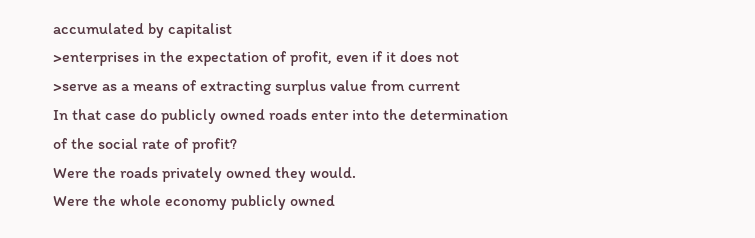accumulated by capitalist
>enterprises in the expectation of profit, even if it does not
>serve as a means of extracting surplus value from current
In that case do publicly owned roads enter into the determination
of the social rate of profit?
Were the roads privately owned they would.
Were the whole economy publicly owned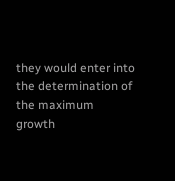they would enter into
the determination of the maximum growth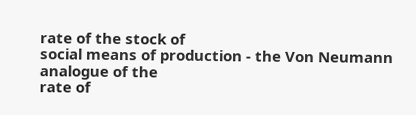rate of the stock of
social means of production - the Von Neumann analogue of the
rate of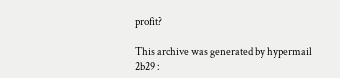profit?

This archive was generated by hypermail 2b29 :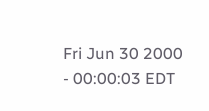Fri Jun 30 2000 - 00:00:03 EDT